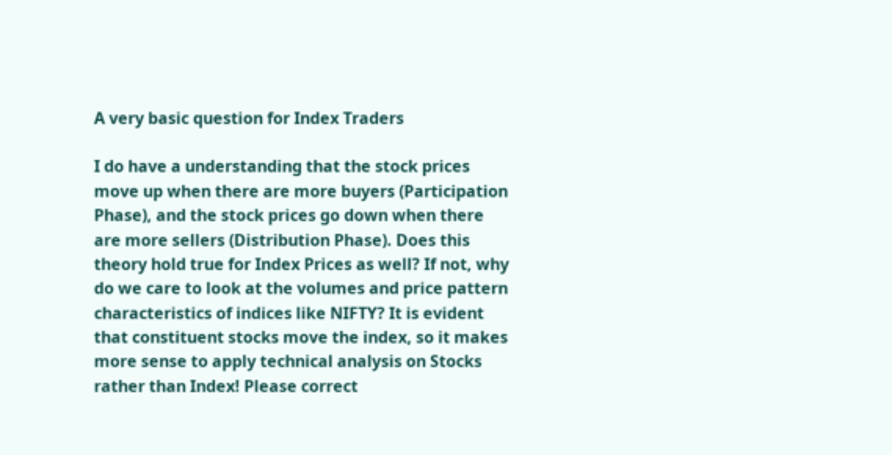A very basic question for Index Traders

I do have a understanding that the stock prices move up when there are more buyers (Participation Phase), and the stock prices go down when there are more sellers (Distribution Phase). Does this theory hold true for Index Prices as well? If not, why do we care to look at the volumes and price pattern characteristics of indices like NIFTY? It is evident that constituent stocks move the index, so it makes more sense to apply technical analysis on Stocks rather than Index! Please correct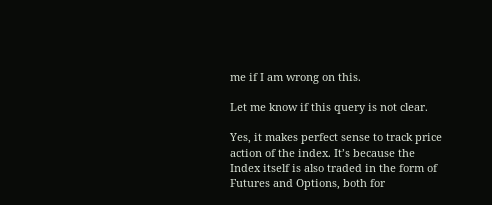me if I am wrong on this.

Let me know if this query is not clear.

Yes, it makes perfect sense to track price action of the index. It’s because the Index itself is also traded in the form of Futures and Options, both for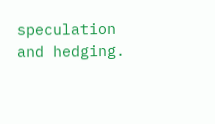speculation and hedging.